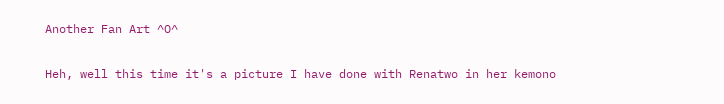Another Fan Art ^O^

Heh, well this time it's a picture I have done with Renatwo in her kemono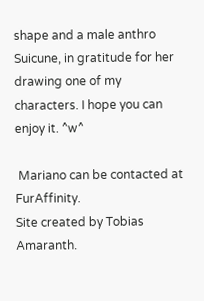shape and a male anthro Suicune, in gratitude for her drawing one of my characters. I hope you can enjoy it. ^w^

 Mariano can be contacted at FurAffinity.
Site created by Tobias Amaranth.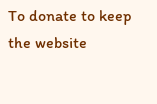To donate to keep the website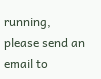running, please send an email to